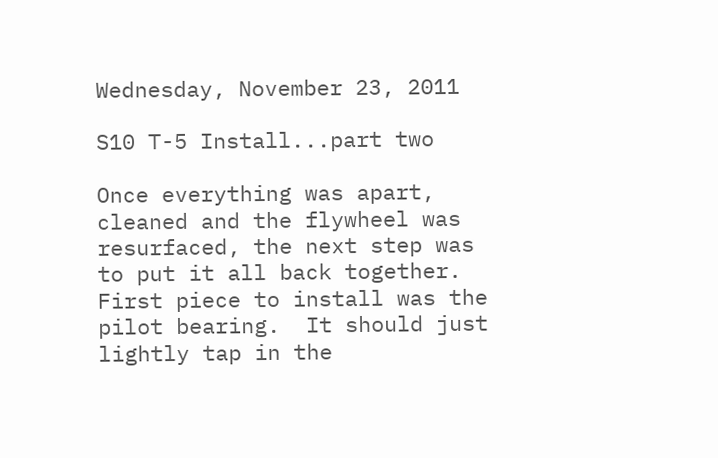Wednesday, November 23, 2011

S10 T-5 Install...part two

Once everything was apart, cleaned and the flywheel was resurfaced, the next step was to put it all back together.  First piece to install was the pilot bearing.  It should just lightly tap in the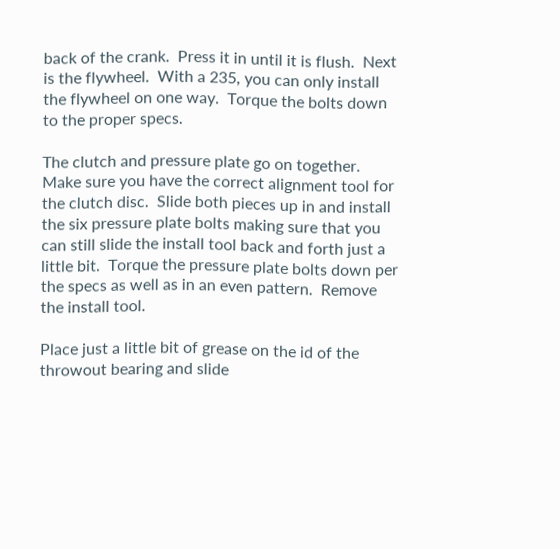back of the crank.  Press it in until it is flush.  Next is the flywheel.  With a 235, you can only install the flywheel on one way.  Torque the bolts down to the proper specs.

The clutch and pressure plate go on together.  Make sure you have the correct alignment tool for the clutch disc.  Slide both pieces up in and install the six pressure plate bolts making sure that you can still slide the install tool back and forth just a little bit.  Torque the pressure plate bolts down per the specs as well as in an even pattern.  Remove the install tool.

Place just a little bit of grease on the id of the throwout bearing and slide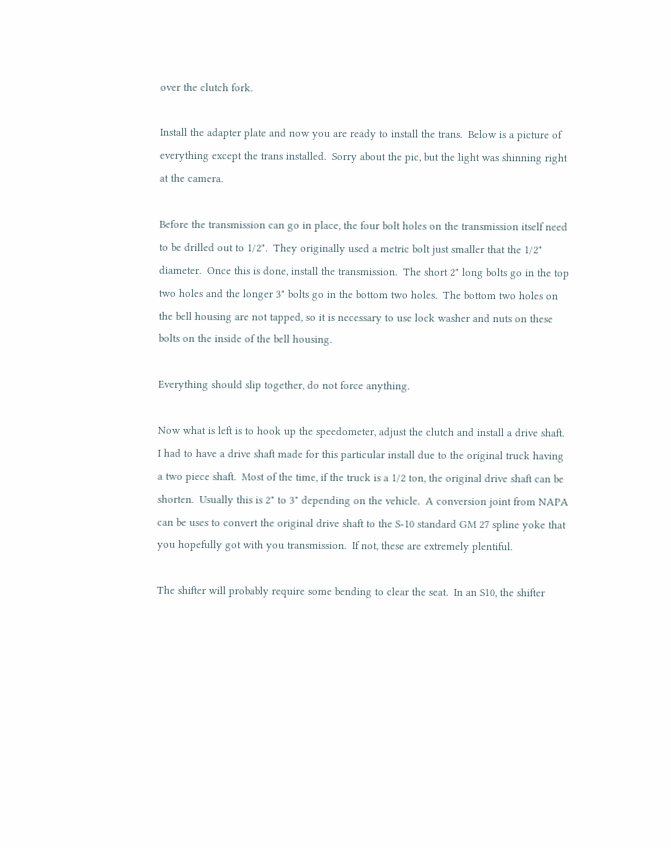over the clutch fork.

Install the adapter plate and now you are ready to install the trans.  Below is a picture of everything except the trans installed.  Sorry about the pic, but the light was shinning right at the camera.

Before the transmission can go in place, the four bolt holes on the transmission itself need to be drilled out to 1/2".  They originally used a metric bolt just smaller that the 1/2" diameter.  Once this is done, install the transmission.  The short 2" long bolts go in the top two holes and the longer 3" bolts go in the bottom two holes.  The bottom two holes on the bell housing are not tapped, so it is necessary to use lock washer and nuts on these bolts on the inside of the bell housing.

Everything should slip together, do not force anything.

Now what is left is to hook up the speedometer, adjust the clutch and install a drive shaft.  I had to have a drive shaft made for this particular install due to the original truck having a two piece shaft.  Most of the time, if the truck is a 1/2 ton, the original drive shaft can be shorten.  Usually this is 2" to 3" depending on the vehicle.  A conversion joint from NAPA can be uses to convert the original drive shaft to the S-10 standard GM 27 spline yoke that you hopefully got with you transmission.  If not, these are extremely plentiful.

The shifter will probably require some bending to clear the seat.  In an S10, the shifter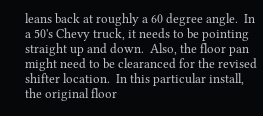leans back at roughly a 60 degree angle.  In a 50's Chevy truck, it needs to be pointing straight up and down.  Also, the floor pan might need to be clearanced for the revised shifter location.  In this particular install, the original floor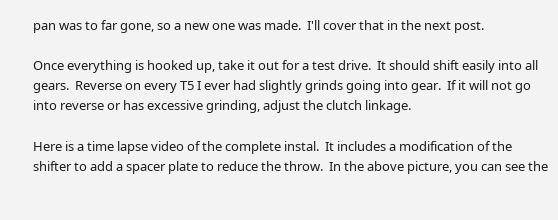pan was to far gone, so a new one was made.  I'll cover that in the next post.

Once everything is hooked up, take it out for a test drive.  It should shift easily into all gears.  Reverse on every T5 I ever had slightly grinds going into gear.  If it will not go into reverse or has excessive grinding, adjust the clutch linkage.

Here is a time lapse video of the complete instal.  It includes a modification of the shifter to add a spacer plate to reduce the throw.  In the above picture, you can see the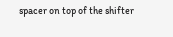spacer on top of the shifter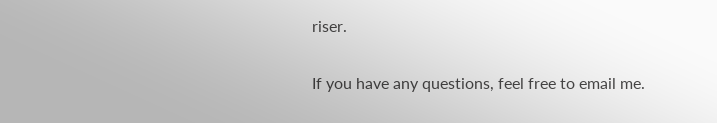riser.

If you have any questions, feel free to email me.